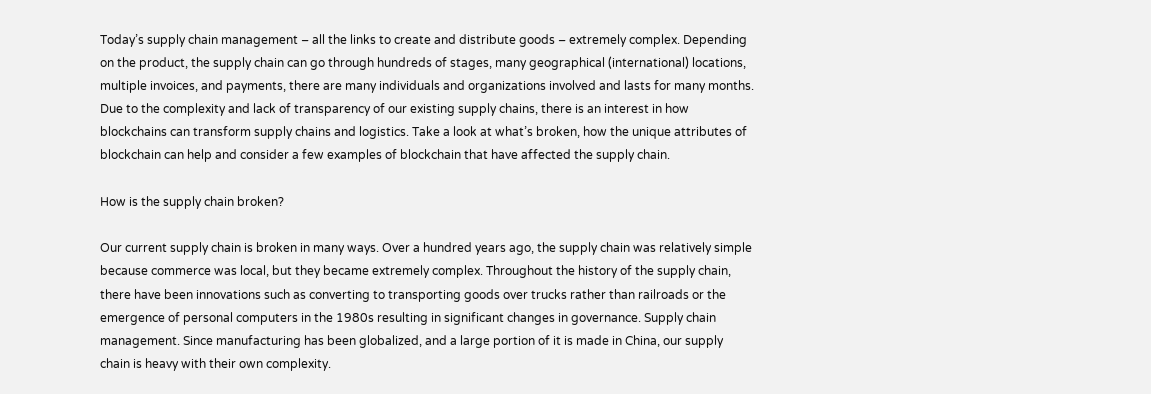Today’s supply chain management – all the links to create and distribute goods – extremely complex. Depending on the product, the supply chain can go through hundreds of stages, many geographical (international) locations, multiple invoices, and payments, there are many individuals and organizations involved and lasts for many months. Due to the complexity and lack of transparency of our existing supply chains, there is an interest in how blockchains can transform supply chains and logistics. Take a look at what’s broken, how the unique attributes of blockchain can help and consider a few examples of blockchain that have affected the supply chain.

How is the supply chain broken?

Our current supply chain is broken in many ways. Over a hundred years ago, the supply chain was relatively simple because commerce was local, but they became extremely complex. Throughout the history of the supply chain, there have been innovations such as converting to transporting goods over trucks rather than railroads or the emergence of personal computers in the 1980s resulting in significant changes in governance. Supply chain management. Since manufacturing has been globalized, and a large portion of it is made in China, our supply chain is heavy with their own complexity.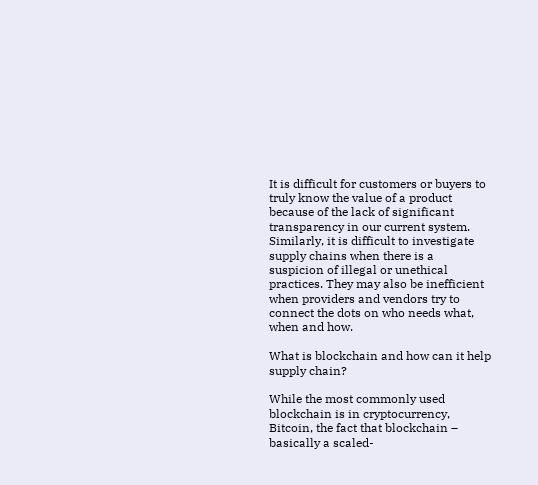It is difficult for customers or buyers to truly know the value of a product because of the lack of significant transparency in our current system. Similarly, it is difficult to investigate supply chains when there is a suspicion of illegal or unethical practices. They may also be inefficient when providers and vendors try to connect the dots on who needs what, when and how.

What is blockchain and how can it help supply chain?

While the most commonly used blockchain is in cryptocurrency, Bitcoin, the fact that blockchain – basically a scaled-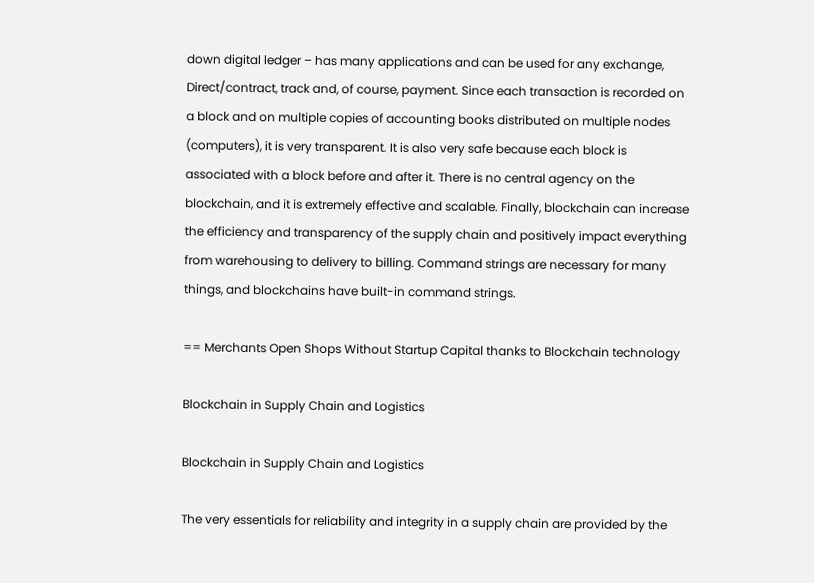down digital ledger – has many applications and can be used for any exchange, Direct/contract, track and, of course, payment. Since each transaction is recorded on a block and on multiple copies of accounting books distributed on multiple nodes (computers), it is very transparent. It is also very safe because each block is associated with a block before and after it. There is no central agency on the blockchain, and it is extremely effective and scalable. Finally, blockchain can increase the efficiency and transparency of the supply chain and positively impact everything from warehousing to delivery to billing. Command strings are necessary for many things, and blockchains have built-in command strings.

== Merchants Open Shops Without Startup Capital thanks to Blockchain technology

Blockchain in Supply Chain and Logistics

Blockchain in Supply Chain and Logistics

The very essentials for reliability and integrity in a supply chain are provided by the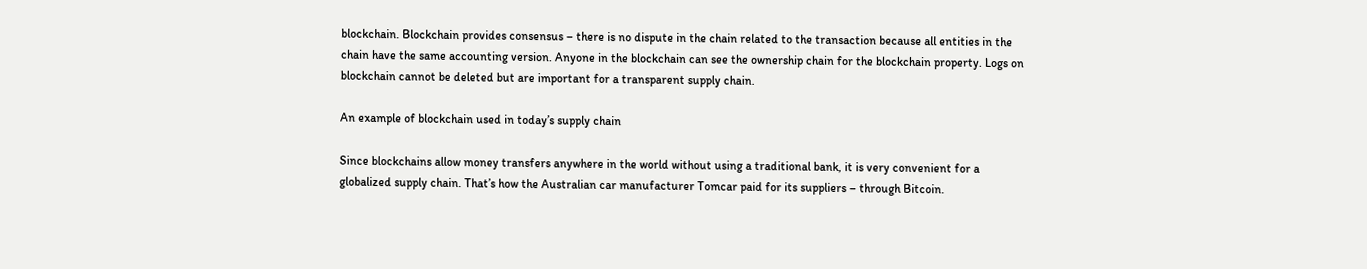blockchain. Blockchain provides consensus – there is no dispute in the chain related to the transaction because all entities in the chain have the same accounting version. Anyone in the blockchain can see the ownership chain for the blockchain property. Logs on blockchain cannot be deleted but are important for a transparent supply chain.

An example of blockchain used in today’s supply chain

Since blockchains allow money transfers anywhere in the world without using a traditional bank, it is very convenient for a globalized supply chain. That’s how the Australian car manufacturer Tomcar paid for its suppliers – through Bitcoin.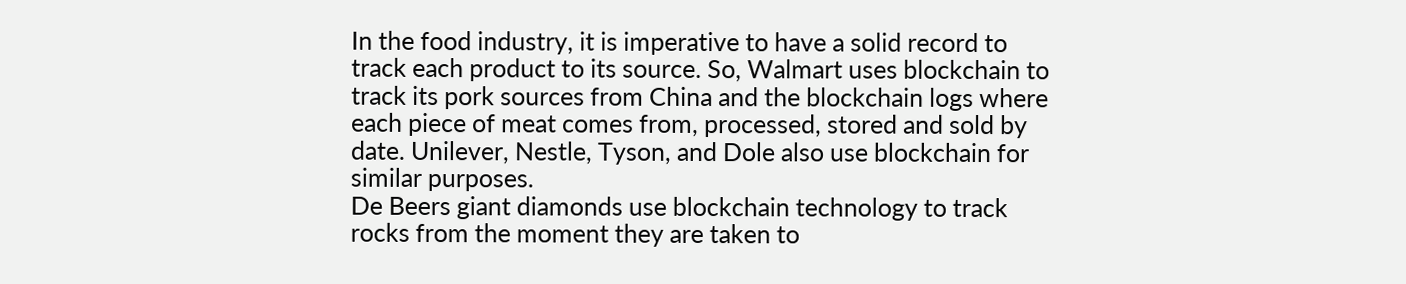In the food industry, it is imperative to have a solid record to track each product to its source. So, Walmart uses blockchain to track its pork sources from China and the blockchain logs where each piece of meat comes from, processed, stored and sold by date. Unilever, Nestle, Tyson, and Dole also use blockchain for similar purposes.
De Beers giant diamonds use blockchain technology to track rocks from the moment they are taken to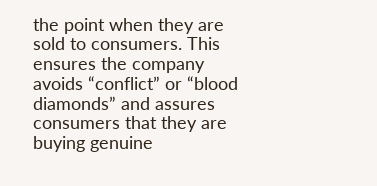the point when they are sold to consumers. This ensures the company avoids “conflict” or “blood diamonds” and assures consumers that they are buying genuine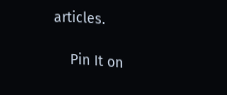articles.

    Pin It on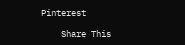Pinterest

    Share This